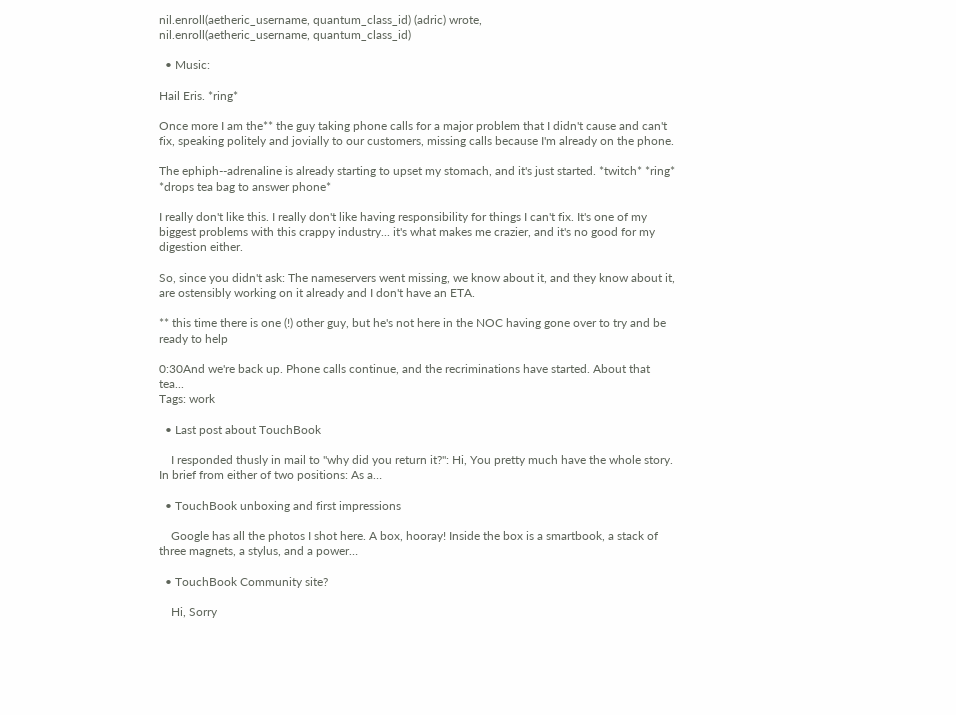nil.enroll(aetheric_username, quantum_class_id) (adric) wrote,
nil.enroll(aetheric_username, quantum_class_id)

  • Music:

Hail Eris. *ring*

Once more I am the** the guy taking phone calls for a major problem that I didn't cause and can't fix, speaking politely and jovially to our customers, missing calls because I'm already on the phone.

The ephiph--adrenaline is already starting to upset my stomach, and it's just started. *twitch* *ring* *drops tea bag to answer phone*

I really don't like this. I really don't like having responsibility for things I can't fix. It's one of my biggest problems with this crappy industry... it's what makes me crazier, and it's no good for my digestion either.

So, since you didn't ask: The nameservers went missing, we know about it, and they know about it, are ostensibly working on it already and I don't have an ETA.

** this time there is one (!) other guy, but he's not here in the NOC having gone over to try and be ready to help

0:30And we're back up. Phone calls continue, and the recriminations have started. About that tea...
Tags: work

  • Last post about TouchBook

    I responded thusly in mail to "why did you return it?": Hi, You pretty much have the whole story. In brief from either of two positions: As a…

  • TouchBook unboxing and first impressions

    Google has all the photos I shot here. A box, hooray! Inside the box is a smartbook, a stack of three magnets, a stylus, and a power…

  • TouchBook Community site?

    Hi, Sorry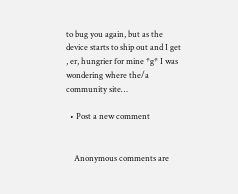to bug you again, but as the device starts to ship out and I get , er, hungrier for mine *g* I was wondering where the/a community site…

  • Post a new comment


    Anonymous comments are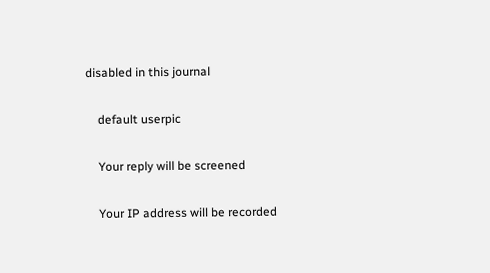disabled in this journal

    default userpic

    Your reply will be screened

    Your IP address will be recorded